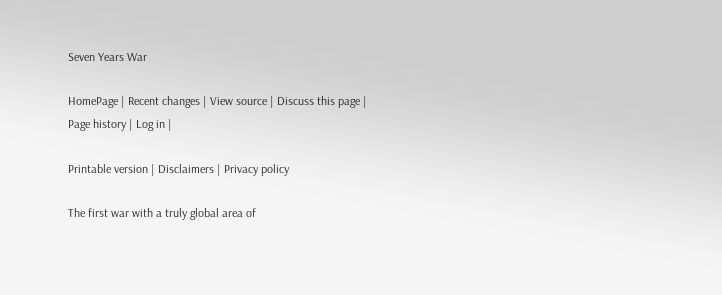Seven Years War

HomePage | Recent changes | View source | Discuss this page | Page history | Log in |

Printable version | Disclaimers | Privacy policy

The first war with a truly global area of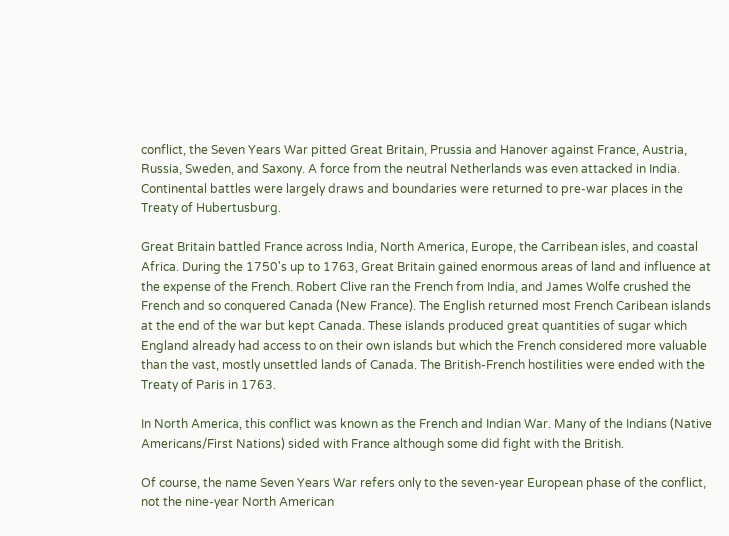conflict, the Seven Years War pitted Great Britain, Prussia and Hanover against France, Austria, Russia, Sweden, and Saxony. A force from the neutral Netherlands was even attacked in India. Continental battles were largely draws and boundaries were returned to pre-war places in the Treaty of Hubertusburg.

Great Britain battled France across India, North America, Europe, the Carribean isles, and coastal Africa. During the 1750's up to 1763, Great Britain gained enormous areas of land and influence at the expense of the French. Robert Clive ran the French from India, and James Wolfe crushed the French and so conquered Canada (New France). The English returned most French Caribean islands at the end of the war but kept Canada. These islands produced great quantities of sugar which England already had access to on their own islands but which the French considered more valuable than the vast, mostly unsettled lands of Canada. The British-French hostilities were ended with the Treaty of Paris in 1763.

In North America, this conflict was known as the French and Indian War. Many of the Indians (Native Americans/First Nations) sided with France although some did fight with the British.

Of course, the name Seven Years War refers only to the seven-year European phase of the conflict, not the nine-year North American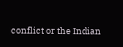conflict or the Indian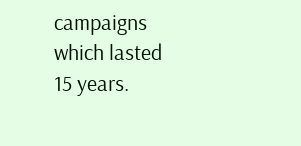campaigns which lasted 15 years.